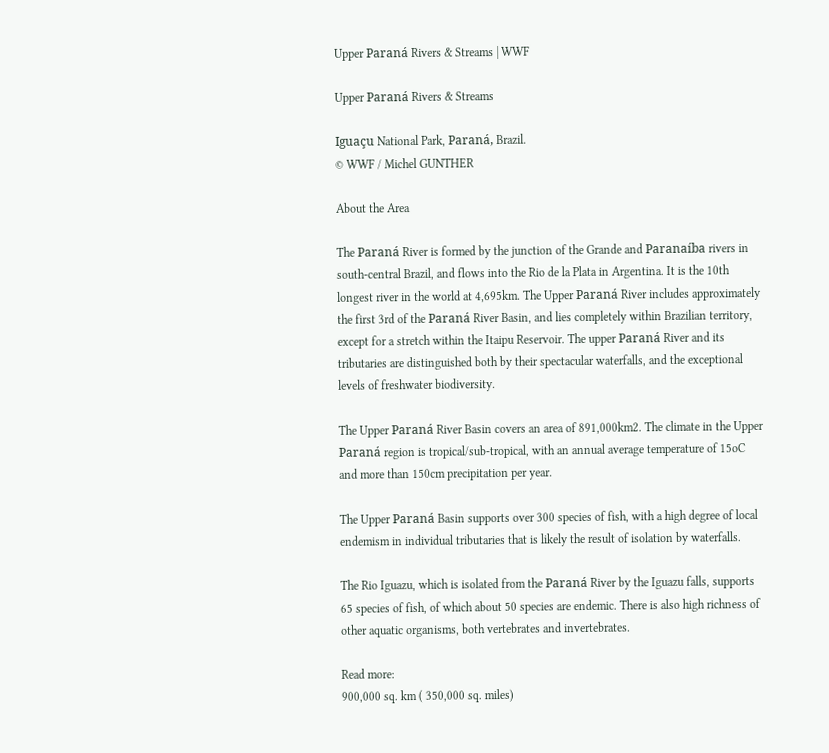Upper Paraná Rivers & Streams | WWF

Upper Paraná Rivers & Streams

Iguaçu National Park, Paraná, Brazil.
© WWF / Michel GUNTHER

About the Area

The Paraná River is formed by the junction of the Grande and Paranaíba rivers in south-central Brazil, and flows into the Rio de la Plata in Argentina. It is the 10th longest river in the world at 4,695km. The Upper Paraná River includes approximately the first 3rd of the Paraná River Basin, and lies completely within Brazilian territory, except for a stretch within the Itaipu Reservoir. The upper Paraná River and its tributaries are distinguished both by their spectacular waterfalls, and the exceptional levels of freshwater biodiversity.

The Upper Paraná River Basin covers an area of 891,000km2. The climate in the Upper Paraná region is tropical/sub-tropical, with an annual average temperature of 15oC and more than 150cm precipitation per year.

The Upper Paraná Basin supports over 300 species of fish, with a high degree of local endemism in individual tributaries that is likely the result of isolation by waterfalls.

The Rio Iguazu, which is isolated from the Paraná River by the Iguazu falls, supports 65 species of fish, of which about 50 species are endemic. There is also high richness of other aquatic organisms, both vertebrates and invertebrates.

Read more:
900,000 sq. km ( 350,000 sq. miles)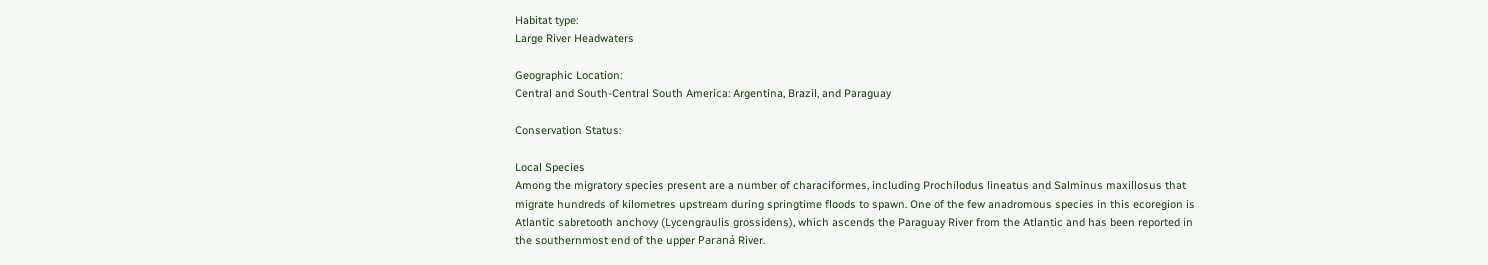Habitat type:
Large River Headwaters

Geographic Location:
Central and South-Central South America: Argentina, Brazil, and Paraguay

Conservation Status:

Local Species
Among the migratory species present are a number of characiformes, including Prochilodus lineatus and Salminus maxillosus that migrate hundreds of kilometres upstream during springtime floods to spawn. One of the few anadromous species in this ecoregion is Atlantic sabretooth anchovy (Lycengraulis grossidens), which ascends the Paraguay River from the Atlantic and has been reported in the southernmost end of the upper Paraná River.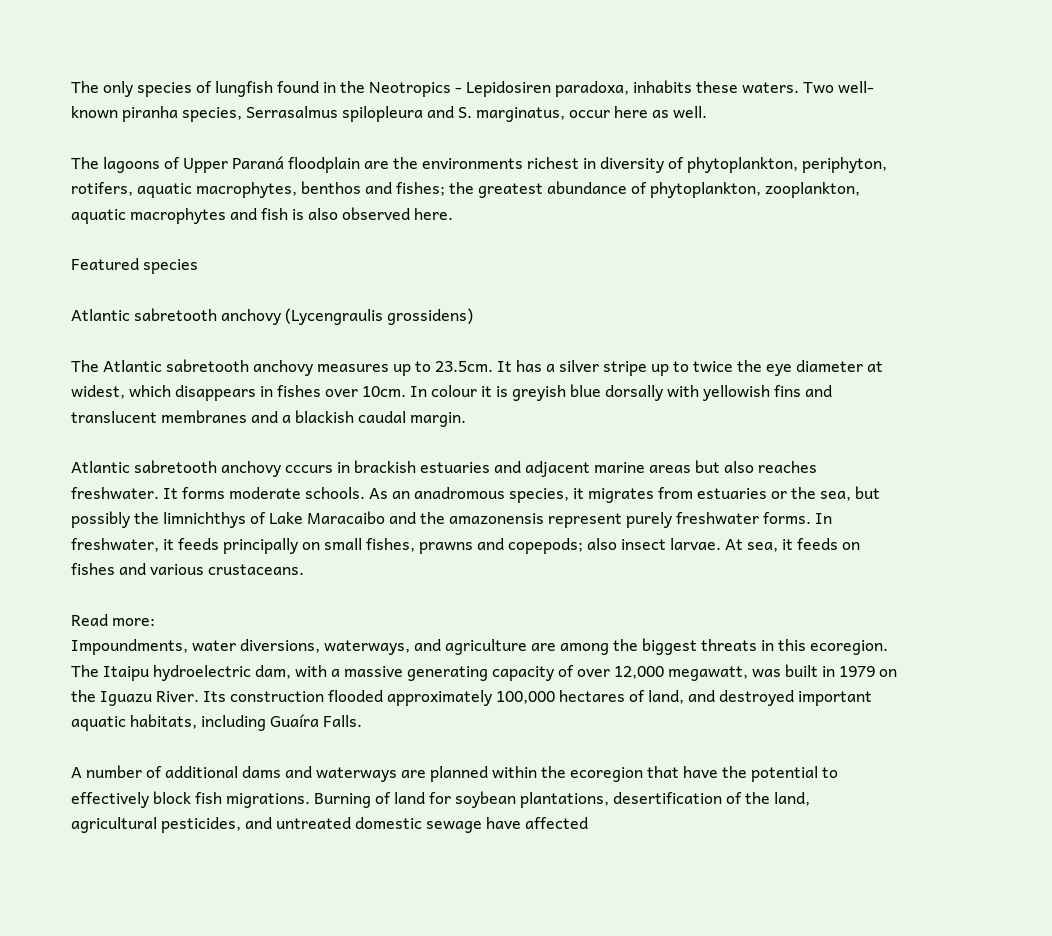The only species of lungfish found in the Neotropics - Lepidosiren paradoxa, inhabits these waters. Two well-known piranha species, Serrasalmus spilopleura and S. marginatus, occur here as well.

The lagoons of Upper Paraná floodplain are the environments richest in diversity of phytoplankton, periphyton, rotifers, aquatic macrophytes, benthos and fishes; the greatest abundance of phytoplankton, zooplankton, aquatic macrophytes and fish is also observed here.

Featured species

Atlantic sabretooth anchovy (Lycengraulis grossidens)

The Atlantic sabretooth anchovy measures up to 23.5cm. It has a silver stripe up to twice the eye diameter at widest, which disappears in fishes over 10cm. In colour it is greyish blue dorsally with yellowish fins and translucent membranes and a blackish caudal margin.

Atlantic sabretooth anchovy cccurs in brackish estuaries and adjacent marine areas but also reaches freshwater. It forms moderate schools. As an anadromous species, it migrates from estuaries or the sea, but possibly the limnichthys of Lake Maracaibo and the amazonensis represent purely freshwater forms. In freshwater, it feeds principally on small fishes, prawns and copepods; also insect larvae. At sea, it feeds on fishes and various crustaceans.

Read more:
Impoundments, water diversions, waterways, and agriculture are among the biggest threats in this ecoregion. The Itaipu hydroelectric dam, with a massive generating capacity of over 12,000 megawatt, was built in 1979 on the Iguazu River. Its construction flooded approximately 100,000 hectares of land, and destroyed important aquatic habitats, including Guaíra Falls.

A number of additional dams and waterways are planned within the ecoregion that have the potential to effectively block fish migrations. Burning of land for soybean plantations, desertification of the land, agricultural pesticides, and untreated domestic sewage have affected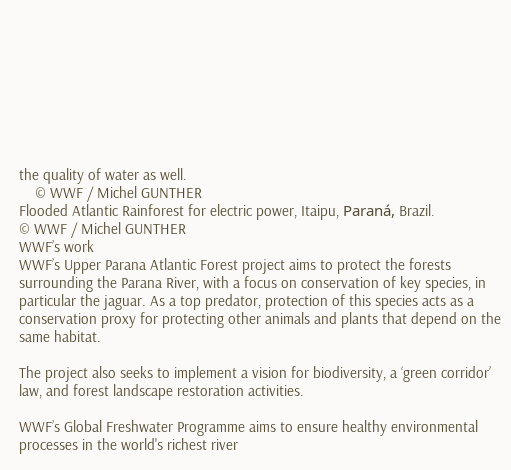the quality of water as well.
    © WWF / Michel GUNTHER
Flooded Atlantic Rainforest for electric power, Itaipu, Paraná, Brazil.
© WWF / Michel GUNTHER
WWF’s work
WWF’s Upper Parana Atlantic Forest project aims to protect the forests surrounding the Parana River, with a focus on conservation of key species, in particular the jaguar. As a top predator, protection of this species acts as a conservation proxy for protecting other animals and plants that depend on the same habitat.

The project also seeks to implement a vision for biodiversity, a ‘green corridor’ law, and forest landscape restoration activities.

WWF’s Global Freshwater Programme aims to ensure healthy environmental processes in the world's richest river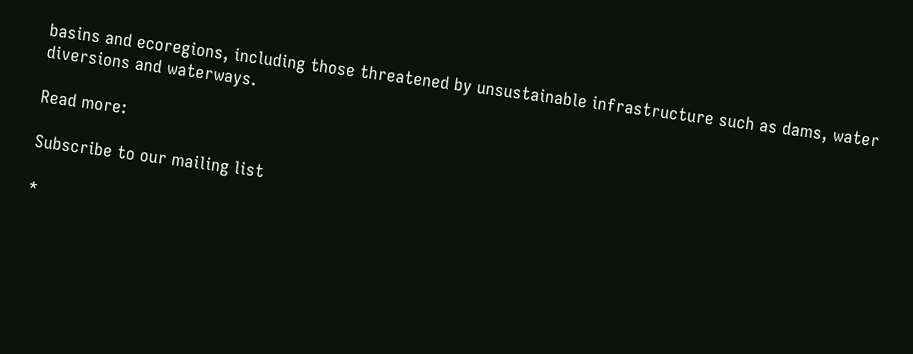basins and ecoregions, including those threatened by unsustainable infrastructure such as dams, water diversions and waterways.

Read more:

Subscribe to our mailing list

*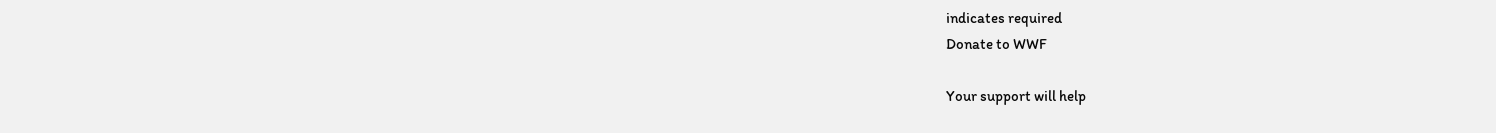indicates required
Donate to WWF

Your support will help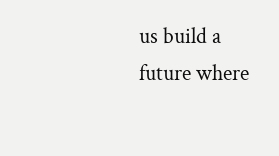us build a future where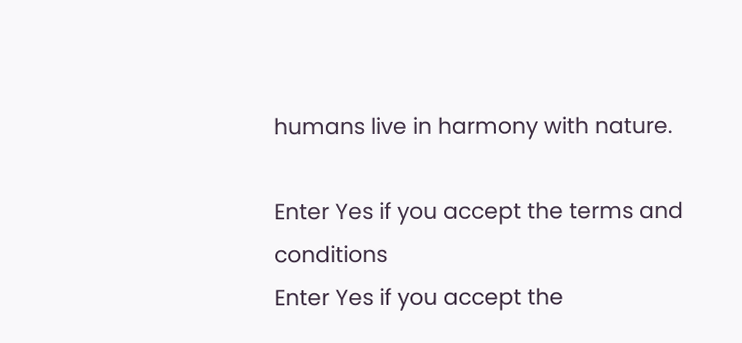humans live in harmony with nature.

Enter Yes if you accept the terms and conditions
Enter Yes if you accept the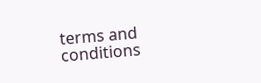terms and conditions